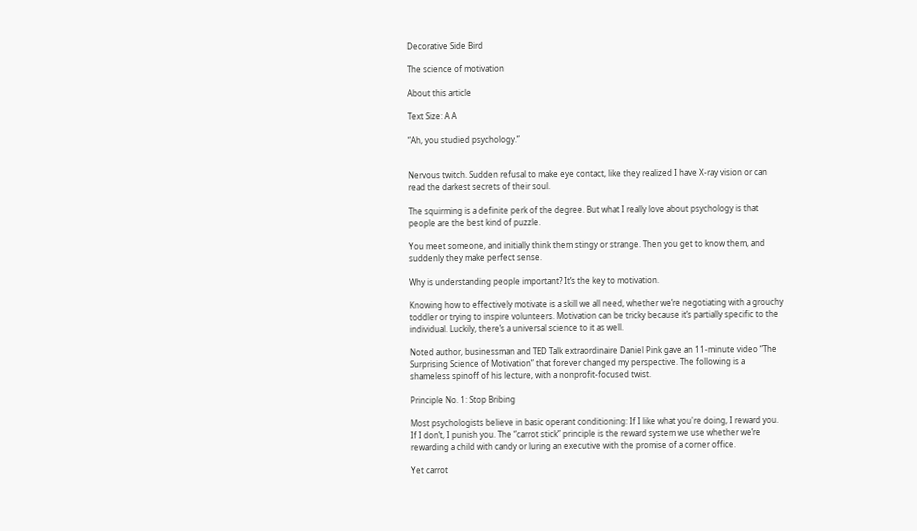Decorative Side Bird

The science of motivation

About this article

Text Size: A A

“Ah, you studied psychology.”


Nervous twitch. Sudden refusal to make eye contact, like they realized I have X-ray vision or can read the darkest secrets of their soul.

The squirming is a definite perk of the degree. But what I really love about psychology is that people are the best kind of puzzle.

You meet someone, and initially think them stingy or strange. Then you get to know them, and suddenly they make perfect sense.

Why is understanding people important? It’s the key to motivation.

Knowing how to effectively motivate is a skill we all need, whether we’re negotiating with a grouchy toddler or trying to inspire volunteers. Motivation can be tricky because it’s partially specific to the individual. Luckily, there’s a universal science to it as well.

Noted author, businessman and TED Talk extraordinaire Daniel Pink gave an 11-minute video “The Surprising Science of Motivation” that forever changed my perspective. The following is a shameless spinoff of his lecture, with a nonprofit-focused twist.

Principle No. 1: Stop Bribing

Most psychologists believe in basic operant conditioning: If I like what you're doing, I reward you. If I don’t, I punish you. The “carrot stick” principle is the reward system we use whether we’re rewarding a child with candy or luring an executive with the promise of a corner office.

Yet carrot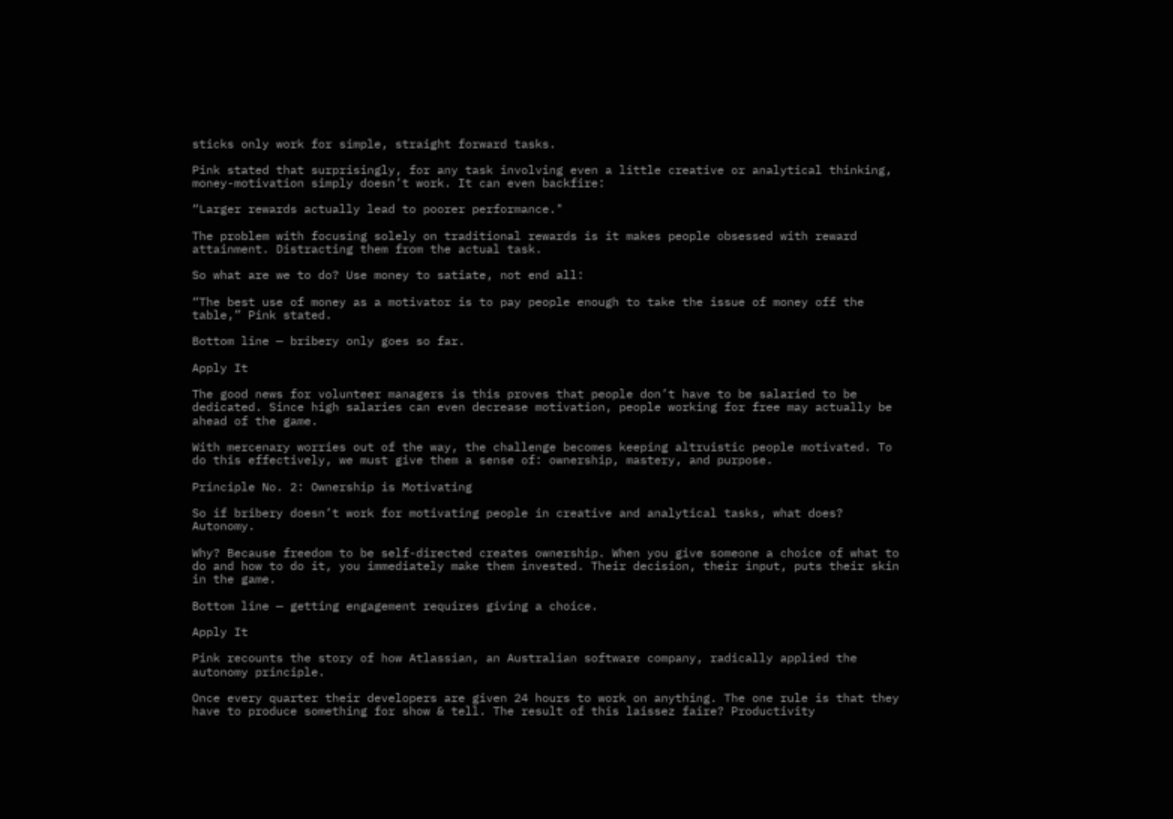sticks only work for simple, straight forward tasks.

Pink stated that surprisingly, for any task involving even a little creative or analytical thinking, money-motivation simply doesn’t work. It can even backfire:

“Larger rewards actually lead to poorer performance."

The problem with focusing solely on traditional rewards is it makes people obsessed with reward attainment. Distracting them from the actual task.

So what are we to do? Use money to satiate, not end all:

“The best use of money as a motivator is to pay people enough to take the issue of money off the table,” Pink stated.

Bottom line — bribery only goes so far.

Apply It

The good news for volunteer managers is this proves that people don’t have to be salaried to be dedicated. Since high salaries can even decrease motivation, people working for free may actually be ahead of the game.

With mercenary worries out of the way, the challenge becomes keeping altruistic people motivated. To do this effectively, we must give them a sense of: ownership, mastery, and purpose.

Principle No. 2: Ownership is Motivating

So if bribery doesn’t work for motivating people in creative and analytical tasks, what does? Autonomy.

Why? Because freedom to be self-directed creates ownership. When you give someone a choice of what to do and how to do it, you immediately make them invested. Their decision, their input, puts their skin in the game.

Bottom line — getting engagement requires giving a choice.

Apply It

Pink recounts the story of how Atlassian, an Australian software company, radically applied the autonomy principle.

Once every quarter their developers are given 24 hours to work on anything. The one rule is that they have to produce something for show & tell. The result of this laissez faire? Productivity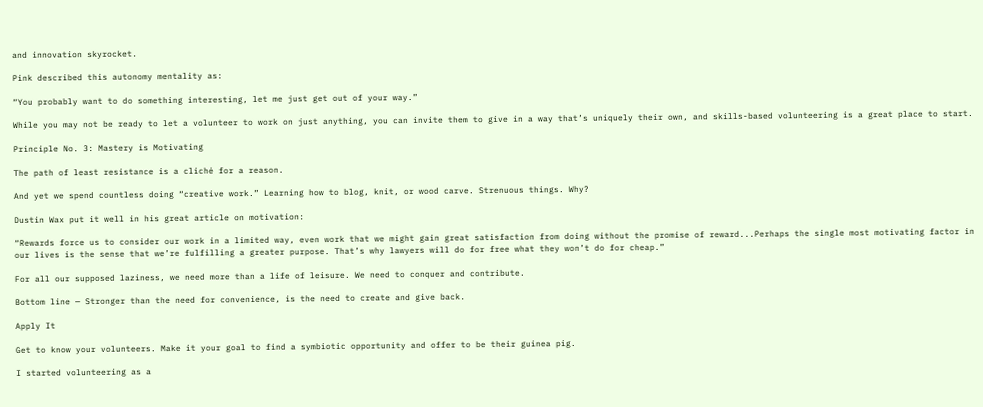and innovation skyrocket.

Pink described this autonomy mentality as:

“You probably want to do something interesting, let me just get out of your way.”

While you may not be ready to let a volunteer to work on just anything, you can invite them to give in a way that’s uniquely their own, and skills-based volunteering is a great place to start.

Principle No. 3: Mastery is Motivating

The path of least resistance is a cliché for a reason.

And yet we spend countless doing “creative work.” Learning how to blog, knit, or wood carve. Strenuous things. Why?

Dustin Wax put it well in his great article on motivation:

“Rewards force us to consider our work in a limited way, even work that we might gain great satisfaction from doing without the promise of reward...Perhaps the single most motivating factor in our lives is the sense that we’re fulfilling a greater purpose. That’s why lawyers will do for free what they won’t do for cheap.”

For all our supposed laziness, we need more than a life of leisure. We need to conquer and contribute.

Bottom line — Stronger than the need for convenience, is the need to create and give back.

Apply It

Get to know your volunteers. Make it your goal to find a symbiotic opportunity and offer to be their guinea pig.

I started volunteering as a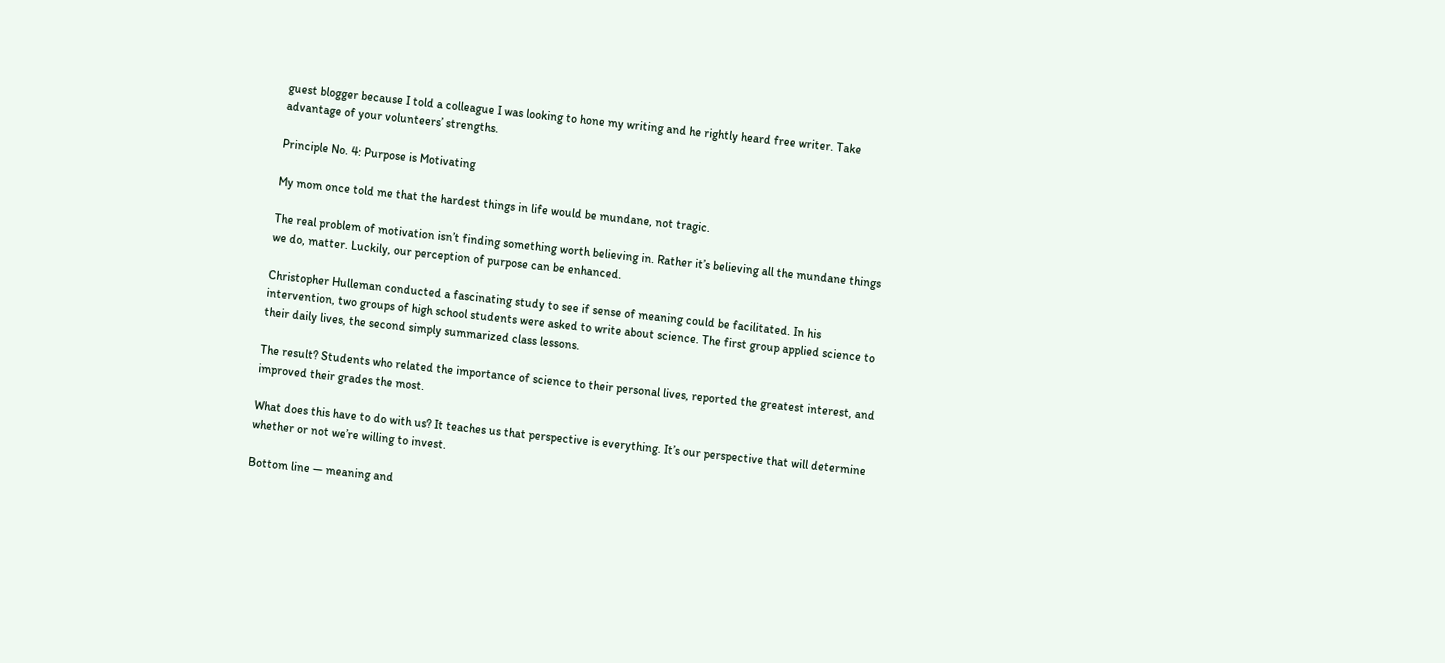guest blogger because I told a colleague I was looking to hone my writing and he rightly heard free writer. Take advantage of your volunteers’ strengths.

Principle No. 4: Purpose is Motivating

My mom once told me that the hardest things in life would be mundane, not tragic.

The real problem of motivation isn’t finding something worth believing in. Rather it’s believing all the mundane things we do, matter. Luckily, our perception of purpose can be enhanced.

Christopher Hulleman conducted a fascinating study to see if sense of meaning could be facilitated. In his intervention, two groups of high school students were asked to write about science. The first group applied science to their daily lives, the second simply summarized class lessons.

The result? Students who related the importance of science to their personal lives, reported the greatest interest, and improved their grades the most.

What does this have to do with us? It teaches us that perspective is everything. It’s our perspective that will determine whether or not we’re willing to invest.

Bottom line — meaning and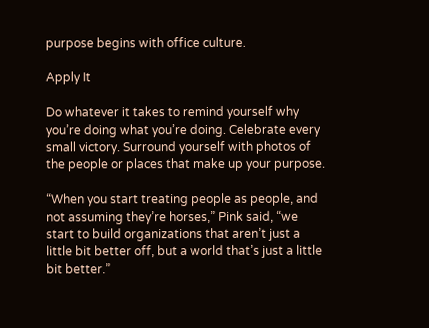purpose begins with office culture.

Apply It

Do whatever it takes to remind yourself why you’re doing what you’re doing. Celebrate every small victory. Surround yourself with photos of the people or places that make up your purpose.

“When you start treating people as people, and not assuming they’re horses,” Pink said, “we start to build organizations that aren’t just a little bit better off, but a world that’s just a little bit better.”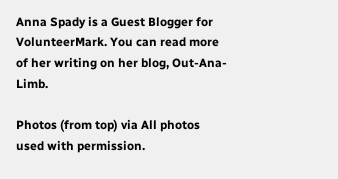Anna Spady is a Guest Blogger for VolunteerMark. You can read more of her writing on her blog, Out-Ana-Limb.

Photos (from top) via All photos used with permission.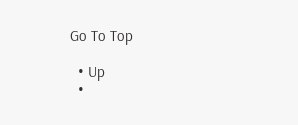Go To Top

  • Up
  •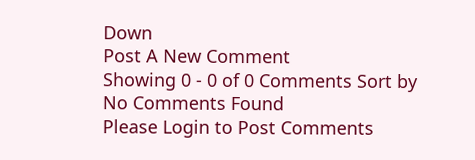Down
Post A New Comment
Showing 0 - 0 of 0 Comments Sort by
No Comments Found
Please Login to Post Comments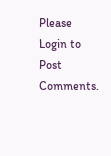Please Login to Post Comments.